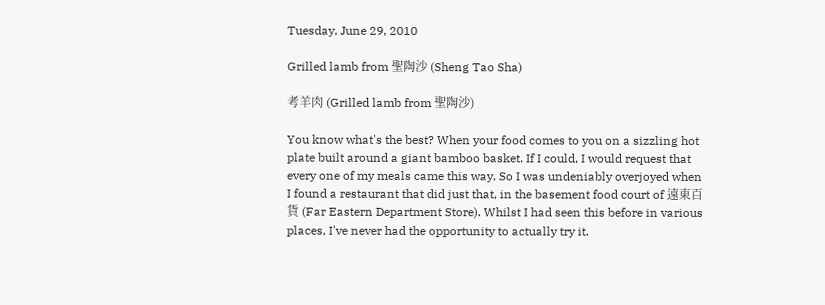Tuesday, June 29, 2010

Grilled lamb from 聖陶沙 (Sheng Tao Sha)

考羊肉 (Grilled lamb from 聖陶沙)

You know what's the best? When your food comes to you on a sizzling hot plate built around a giant bamboo basket. If I could, I would request that every one of my meals came this way. So I was undeniably overjoyed when I found a restaurant that did just that, in the basement food court of 遠東百貨 (Far Eastern Department Store). Whilst I had seen this before in various places, I've never had the opportunity to actually try it.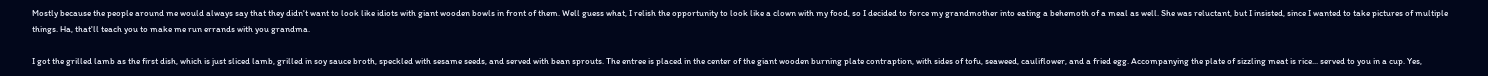Mostly because the people around me would always say that they didn't want to look like idiots with giant wooden bowls in front of them. Well guess what, I relish the opportunity to look like a clown with my food, so I decided to force my grandmother into eating a behemoth of a meal as well. She was reluctant, but I insisted, since I wanted to take pictures of multiple things. Ha, that'll teach you to make me run errands with you grandma.

I got the grilled lamb as the first dish, which is just sliced lamb, grilled in soy sauce broth, speckled with sesame seeds, and served with bean sprouts. The entree is placed in the center of the giant wooden burning plate contraption, with sides of tofu, seaweed, cauliflower, and a fried egg. Accompanying the plate of sizzling meat is rice... served to you in a cup. Yes,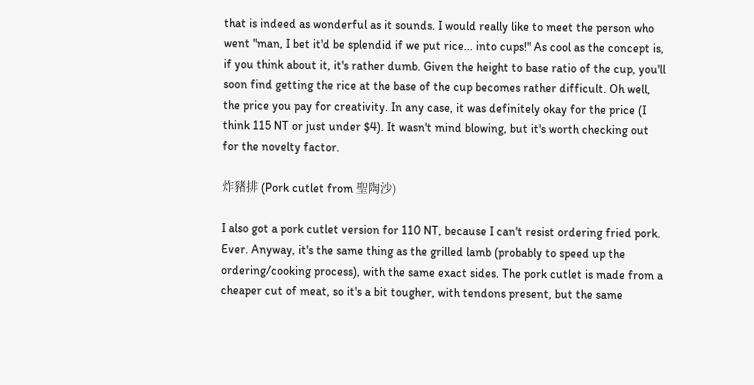that is indeed as wonderful as it sounds. I would really like to meet the person who went "man, I bet it'd be splendid if we put rice... into cups!" As cool as the concept is, if you think about it, it's rather dumb. Given the height to base ratio of the cup, you'll soon find getting the rice at the base of the cup becomes rather difficult. Oh well, the price you pay for creativity. In any case, it was definitely okay for the price (I think 115 NT or just under $4). It wasn't mind blowing, but it's worth checking out for the novelty factor.

炸豬排 (Pork cutlet from 聖陶沙)

I also got a pork cutlet version for 110 NT, because I can't resist ordering fried pork. Ever. Anyway, it's the same thing as the grilled lamb (probably to speed up the ordering/cooking process), with the same exact sides. The pork cutlet is made from a cheaper cut of meat, so it's a bit tougher, with tendons present, but the same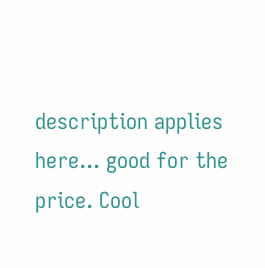description applies here... good for the price. Cool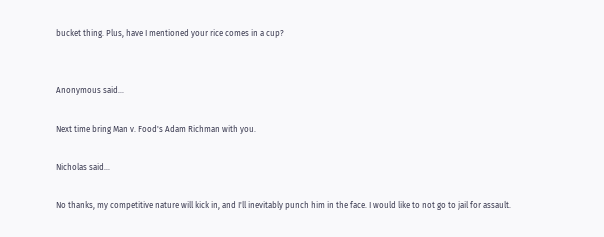bucket thing. Plus, have I mentioned your rice comes in a cup?


Anonymous said...

Next time bring Man v. Food's Adam Richman with you.

Nicholas said...

No thanks, my competitive nature will kick in, and I'll inevitably punch him in the face. I would like to not go to jail for assault.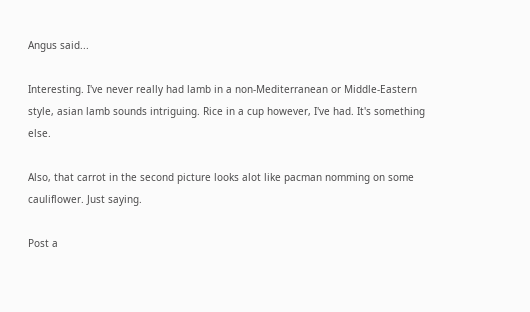Angus said...

Interesting. I've never really had lamb in a non-Mediterranean or Middle-Eastern style, asian lamb sounds intriguing. Rice in a cup however, I've had. It's something else.

Also, that carrot in the second picture looks alot like pacman nomming on some cauliflower. Just saying.

Post a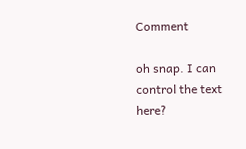Comment

oh snap. I can control the text here?